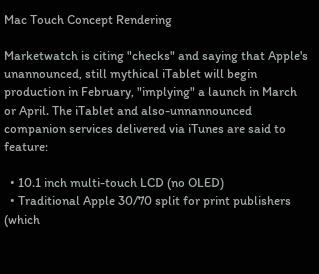Mac Touch Concept Rendering

Marketwatch is citing "checks" and saying that Apple's unannounced, still mythical iTablet will begin production in February, "implying" a launch in March or April. The iTablet and also-unnannounced companion services delivered via iTunes are said to feature:

  • 10.1 inch multi-touch LCD (no OLED)
  • Traditional Apple 30/70 split for print publishers (which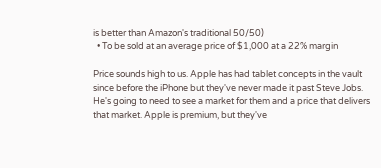is better than Amazon's traditional 50/50)
  • To be sold at an average price of $1,000 at a 22% margin

Price sounds high to us. Apple has had tablet concepts in the vault since before the iPhone but they've never made it past Steve Jobs. He's going to need to see a market for them and a price that delivers that market. Apple is premium, but they've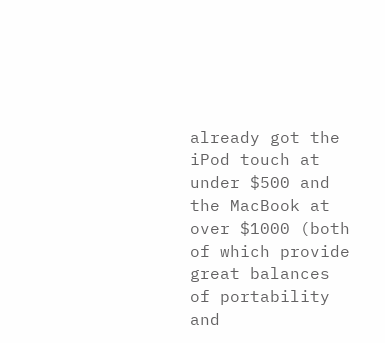already got the iPod touch at under $500 and the MacBook at over $1000 (both of which provide great balances of portability and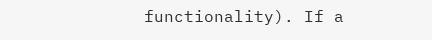functionality). If a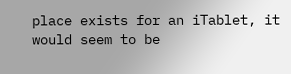place exists for an iTablet, it would seem to be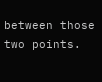between those two points.